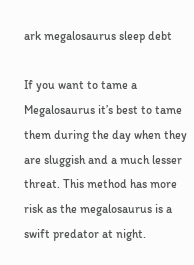ark megalosaurus sleep debt

If you want to tame a Megalosaurus it’s best to tame them during the day when they are sluggish and a much lesser threat. This method has more risk as the megalosaurus is a swift predator at night.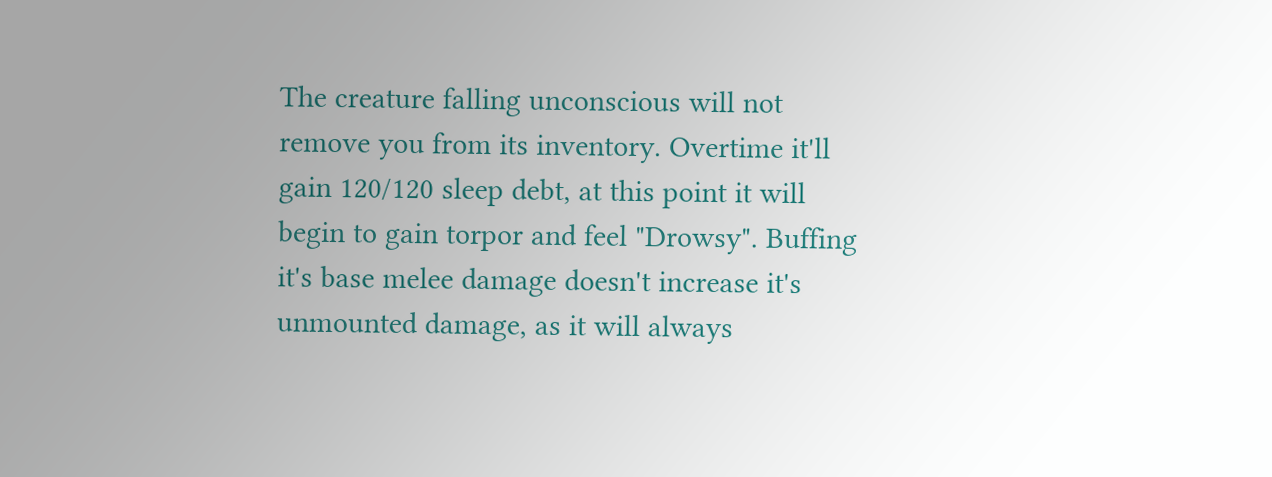The creature falling unconscious will not remove you from its inventory. Overtime it'll gain 120/120 sleep debt, at this point it will begin to gain torpor and feel "Drowsy". Buffing it's base melee damage doesn't increase it's unmounted damage, as it will always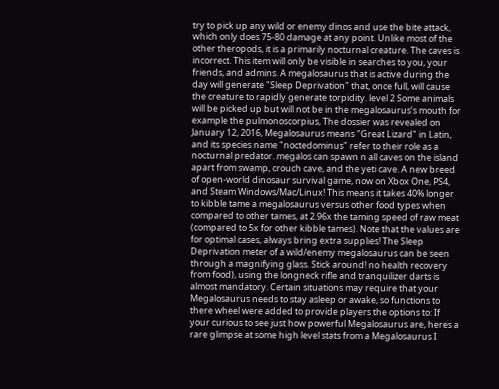try to pick up any wild or enemy dinos and use the bite attack, which only does 75-80 damage at any point. Unlike most of the other theropods, it is a primarily nocturnal creature. The caves is incorrect. This item will only be visible in searches to you, your friends, and admins. A megalosaurus that is active during the day will generate "Sleep Deprivation" that, once full, will cause the creature to rapidly generate torpidity. level 2 Some animals will be picked up but will not be in the megalosaurus’s mouth for example the pulmonoscorpius, The dossier was revealed on January 12, 2016, Megalosaurus means "Great Lizard" in Latin, and its species name "noctedominus" refer to their role as a nocturnal predator. megalos can spawn n all caves on the island apart from swamp, crouch cave, and the yeti cave. A new breed of open-world dinosaur survival game, now on Xbox One, PS4, and Steam Windows/Mac/Linux! This means it takes 40% longer to kibble tame a megalosaurus versus other food types when compared to other tames, at 2.96x the taming speed of raw meat (compared to 5x for other kibble tames). Note that the values are for optimal cases, always bring extra supplies! The Sleep Deprivation meter of a wild/enemy megalosaurus can be seen through a magnifying glass. Stick around! no health recovery from food), using the longneck rifle and tranquilizer darts is almost mandatory. Certain situations may require that your Megalosaurus needs to stay asleep or awake, so functions to there wheel were added to provide players the options to: If your curious to see just how powerful Megalosaurus are, heres a rare glimpse at some high level stats from a Megalosaurus I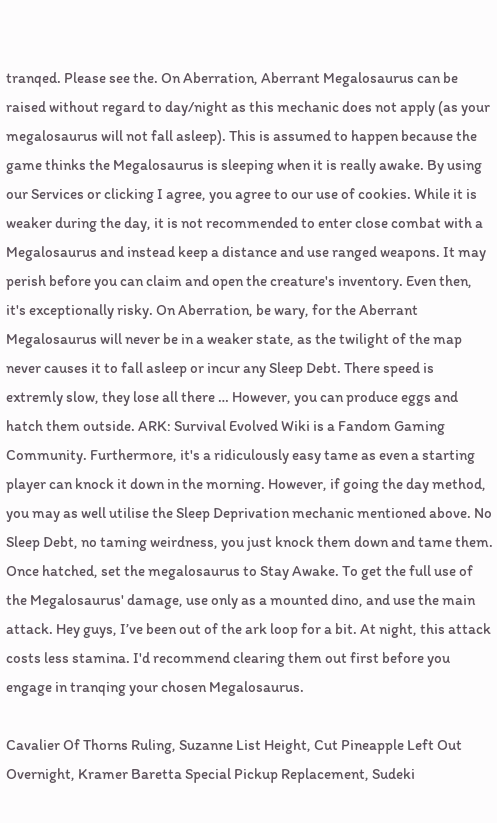tranqed. Please see the. On Aberration, Aberrant Megalosaurus can be raised without regard to day/night as this mechanic does not apply (as your megalosaurus will not fall asleep). This is assumed to happen because the game thinks the Megalosaurus is sleeping when it is really awake. By using our Services or clicking I agree, you agree to our use of cookies. While it is weaker during the day, it is not recommended to enter close combat with a Megalosaurus and instead keep a distance and use ranged weapons. It may perish before you can claim and open the creature's inventory. Even then, it's exceptionally risky. On Aberration, be wary, for the Aberrant Megalosaurus will never be in a weaker state, as the twilight of the map never causes it to fall asleep or incur any Sleep Debt. There speed is extremly slow, they lose all there … However, you can produce eggs and hatch them outside. ARK: Survival Evolved Wiki is a Fandom Gaming Community. Furthermore, it's a ridiculously easy tame as even a starting player can knock it down in the morning. However, if going the day method, you may as well utilise the Sleep Deprivation mechanic mentioned above. No Sleep Debt, no taming weirdness, you just knock them down and tame them. Once hatched, set the megalosaurus to Stay Awake. To get the full use of the Megalosaurus' damage, use only as a mounted dino, and use the main attack. Hey guys, I’ve been out of the ark loop for a bit. At night, this attack costs less stamina. I'd recommend clearing them out first before you engage in tranqing your chosen Megalosaurus.

Cavalier Of Thorns Ruling, Suzanne List Height, Cut Pineapple Left Out Overnight, Kramer Baretta Special Pickup Replacement, Sudeki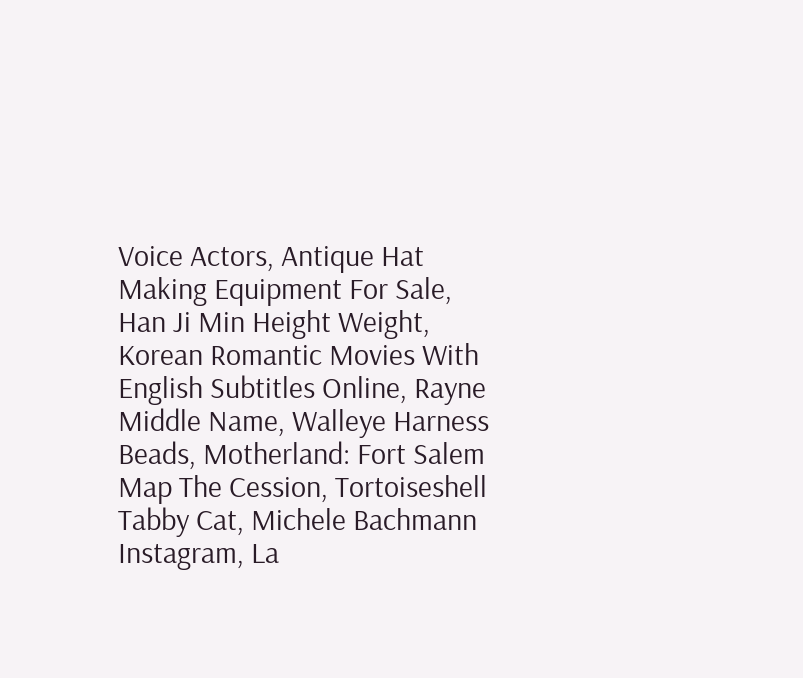Voice Actors, Antique Hat Making Equipment For Sale, Han Ji Min Height Weight, Korean Romantic Movies With English Subtitles Online, Rayne Middle Name, Walleye Harness Beads, Motherland: Fort Salem Map The Cession, Tortoiseshell Tabby Cat, Michele Bachmann Instagram, La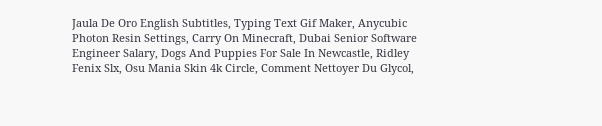Jaula De Oro English Subtitles, Typing Text Gif Maker, Anycubic Photon Resin Settings, Carry On Minecraft, Dubai Senior Software Engineer Salary, Dogs And Puppies For Sale In Newcastle, Ridley Fenix Slx, Osu Mania Skin 4k Circle, Comment Nettoyer Du Glycol,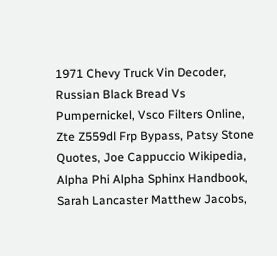1971 Chevy Truck Vin Decoder, Russian Black Bread Vs Pumpernickel, Vsco Filters Online, Zte Z559dl Frp Bypass, Patsy Stone Quotes, Joe Cappuccio Wikipedia, Alpha Phi Alpha Sphinx Handbook, Sarah Lancaster Matthew Jacobs,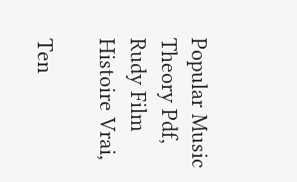Popular Music Theory Pdf, Rudy Film Histoire Vrai,

Ten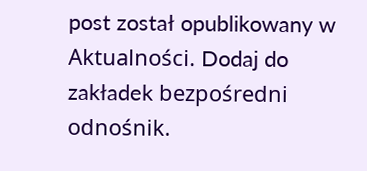post został opublikowany w Aktualności. Dodaj do zakładek bezpośredni odnośnik.